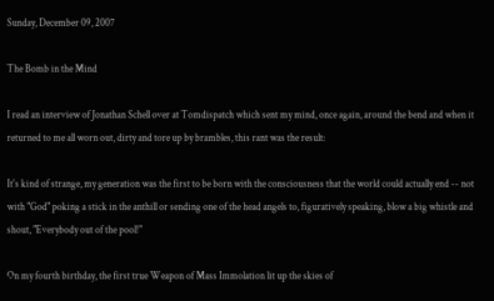Sunday, December 09, 2007

The Bomb in the Mind

I read an interview of Jonathan Schell over at Tomdispatch which sent my mind, once again, around the bend and when it returned to me all worn out, dirty and tore up by brambles, this rant was the result:

It's kind of strange, my generation was the first to be born with the consciousness that the world could actually end -- not with "God" poking a stick in the anthill or sending one of the head angels to, figuratively speaking, blow a big whistle and shout, "Everybody out of the pool!"

On my fourth birthday, the first true Weapon of Mass Immolation lit up the skies of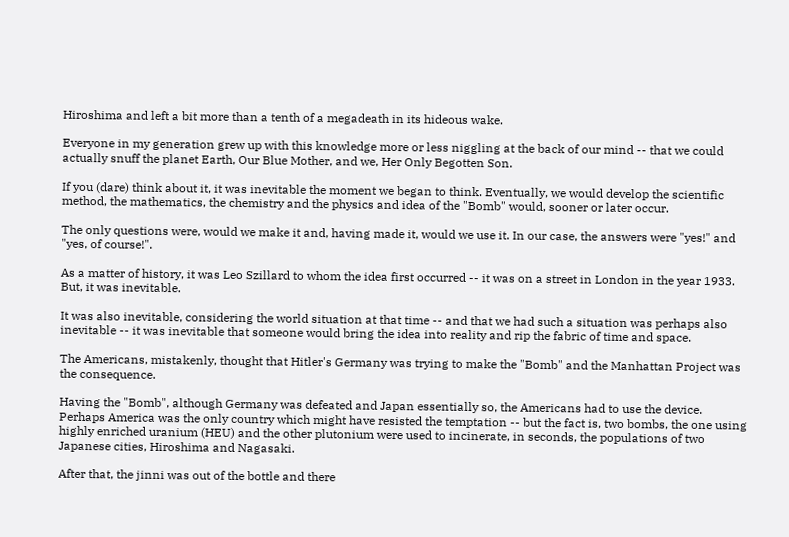Hiroshima and left a bit more than a tenth of a megadeath in its hideous wake.

Everyone in my generation grew up with this knowledge more or less niggling at the back of our mind -- that we could actually snuff the planet Earth, Our Blue Mother, and we, Her Only Begotten Son.

If you (dare) think about it, it was inevitable the moment we began to think. Eventually, we would develop the scientific method, the mathematics, the chemistry and the physics and idea of the "Bomb" would, sooner or later occur.

The only questions were, would we make it and, having made it, would we use it. In our case, the answers were "yes!" and "yes, of course!".

As a matter of history, it was Leo Szillard to whom the idea first occurred -- it was on a street in London in the year 1933. But, it was inevitable.

It was also inevitable, considering the world situation at that time -- and that we had such a situation was perhaps also inevitable -- it was inevitable that someone would bring the idea into reality and rip the fabric of time and space.

The Americans, mistakenly, thought that Hitler's Germany was trying to make the "Bomb" and the Manhattan Project was the consequence.

Having the "Bomb", although Germany was defeated and Japan essentially so, the Americans had to use the device. Perhaps America was the only country which might have resisted the temptation -- but the fact is, two bombs, the one using highly enriched uranium (HEU) and the other plutonium were used to incinerate, in seconds, the populations of two Japanese cities, Hiroshima and Nagasaki.

After that, the jinni was out of the bottle and there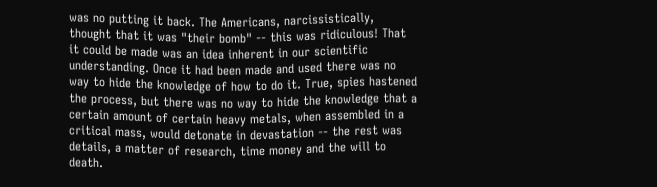was no putting it back. The Americans, narcissistically, thought that it was "their bomb" -- this was ridiculous! That it could be made was an idea inherent in our scientific understanding. Once it had been made and used there was no way to hide the knowledge of how to do it. True, spies hastened the process, but there was no way to hide the knowledge that a certain amount of certain heavy metals, when assembled in a critical mass, would detonate in devastation -- the rest was details, a matter of research, time money and the will to death.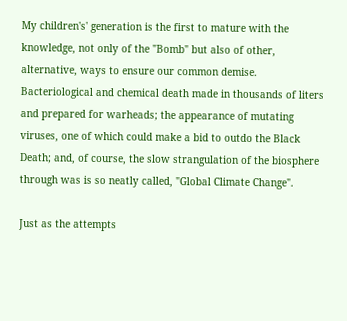My children's' generation is the first to mature with the knowledge, not only of the "Bomb" but also of other, alternative, ways to ensure our common demise. Bacteriological and chemical death made in thousands of liters and prepared for warheads; the appearance of mutating viruses, one of which could make a bid to outdo the Black Death; and, of course, the slow strangulation of the biosphere through was is so neatly called, "Global Climate Change".

Just as the attempts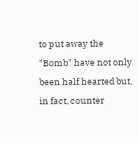to put away the "Bomb" have not only been half hearted but, in fact, counter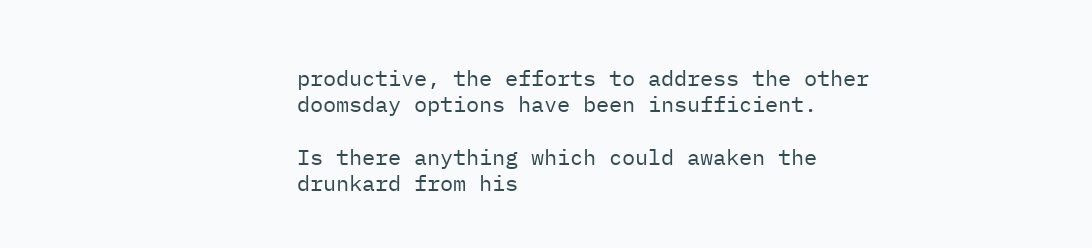productive, the efforts to address the other doomsday options have been insufficient.

Is there anything which could awaken the drunkard from his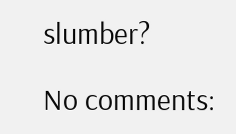slumber?

No comments: